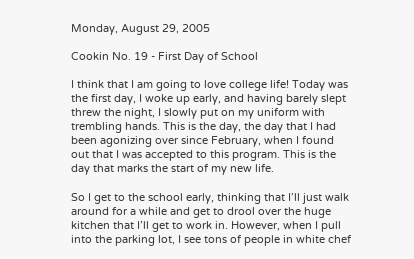Monday, August 29, 2005

Cookin No. 19 - First Day of School

I think that I am going to love college life! Today was the first day, I woke up early, and having barely slept threw the night, I slowly put on my uniform with trembling hands. This is the day, the day that I had been agonizing over since February, when I found out that I was accepted to this program. This is the day that marks the start of my new life.

So I get to the school early, thinking that I’ll just walk around for a while and get to drool over the huge kitchen that I’ll get to work in. However, when I pull into the parking lot, I see tons of people in white chef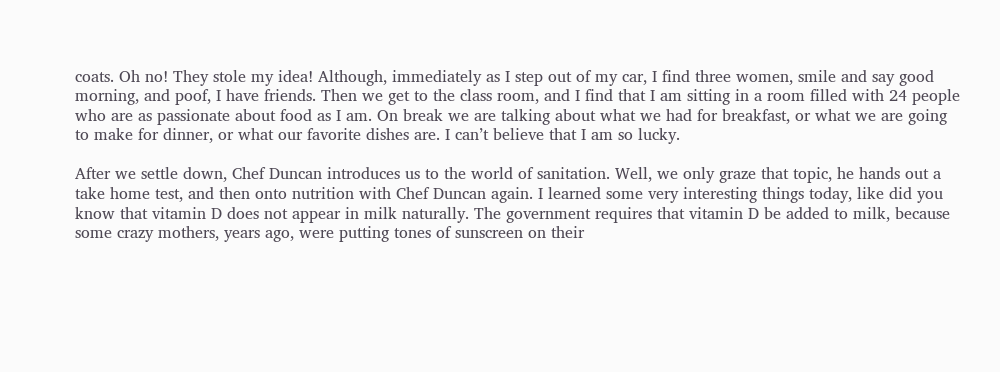coats. Oh no! They stole my idea! Although, immediately as I step out of my car, I find three women, smile and say good morning, and poof, I have friends. Then we get to the class room, and I find that I am sitting in a room filled with 24 people who are as passionate about food as I am. On break we are talking about what we had for breakfast, or what we are going to make for dinner, or what our favorite dishes are. I can’t believe that I am so lucky.

After we settle down, Chef Duncan introduces us to the world of sanitation. Well, we only graze that topic, he hands out a take home test, and then onto nutrition with Chef Duncan again. I learned some very interesting things today, like did you know that vitamin D does not appear in milk naturally. The government requires that vitamin D be added to milk, because some crazy mothers, years ago, were putting tones of sunscreen on their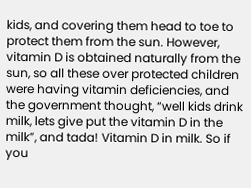kids, and covering them head to toe to protect them from the sun. However, vitamin D is obtained naturally from the sun, so all these over protected children were having vitamin deficiencies, and the government thought, “well kids drink milk, lets give put the vitamin D in the milk”, and tada! Vitamin D in milk. So if you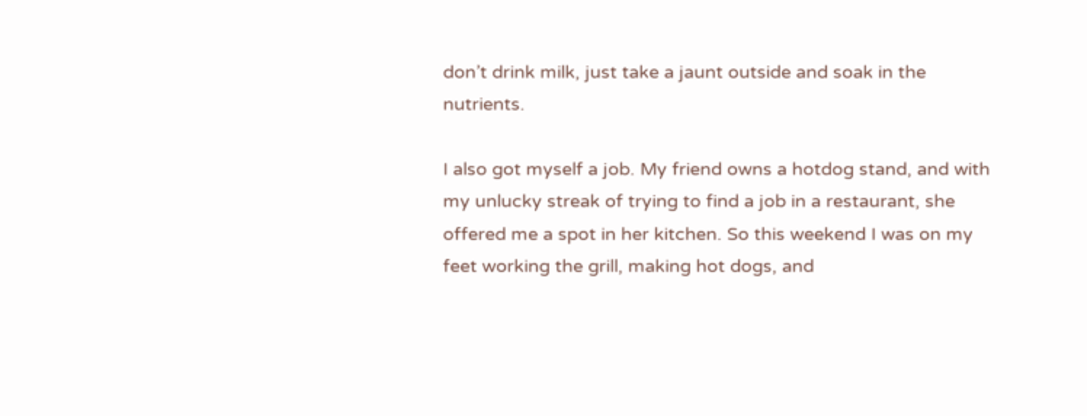don’t drink milk, just take a jaunt outside and soak in the nutrients.

I also got myself a job. My friend owns a hotdog stand, and with my unlucky streak of trying to find a job in a restaurant, she offered me a spot in her kitchen. So this weekend I was on my feet working the grill, making hot dogs, and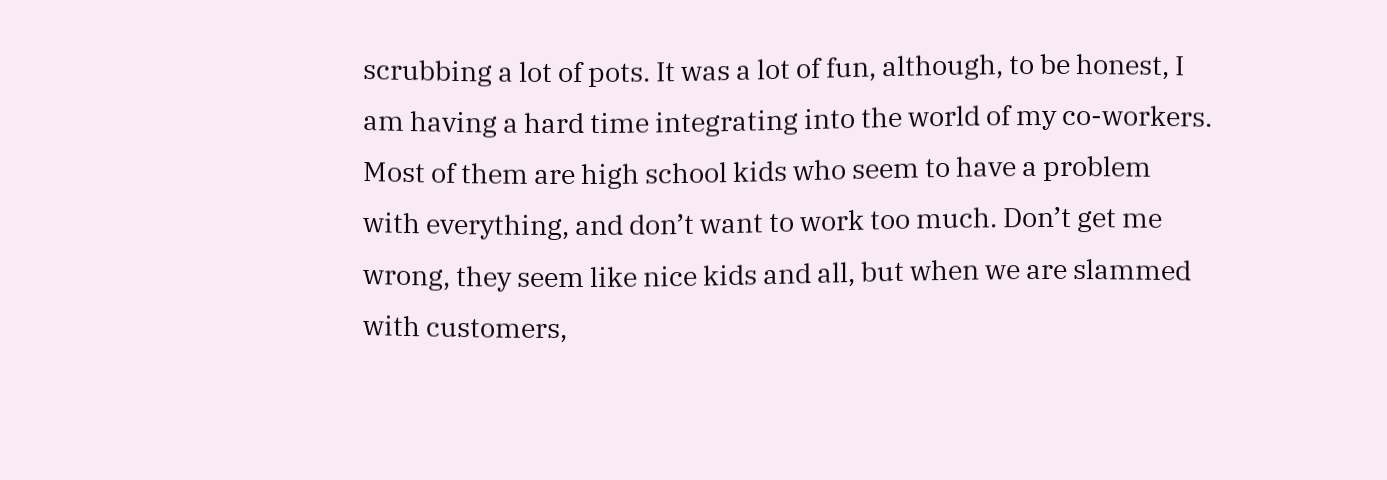scrubbing a lot of pots. It was a lot of fun, although, to be honest, I am having a hard time integrating into the world of my co-workers. Most of them are high school kids who seem to have a problem with everything, and don’t want to work too much. Don’t get me wrong, they seem like nice kids and all, but when we are slammed with customers,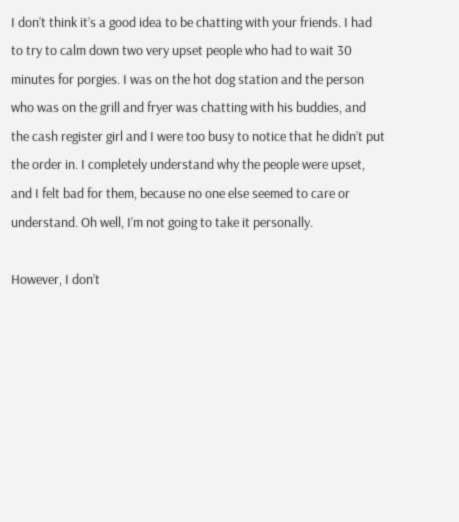I don’t think it’s a good idea to be chatting with your friends. I had to try to calm down two very upset people who had to wait 30 minutes for porgies. I was on the hot dog station and the person who was on the grill and fryer was chatting with his buddies, and the cash register girl and I were too busy to notice that he didn’t put the order in. I completely understand why the people were upset, and I felt bad for them, because no one else seemed to care or understand. Oh well, I’m not going to take it personally.

However, I don’t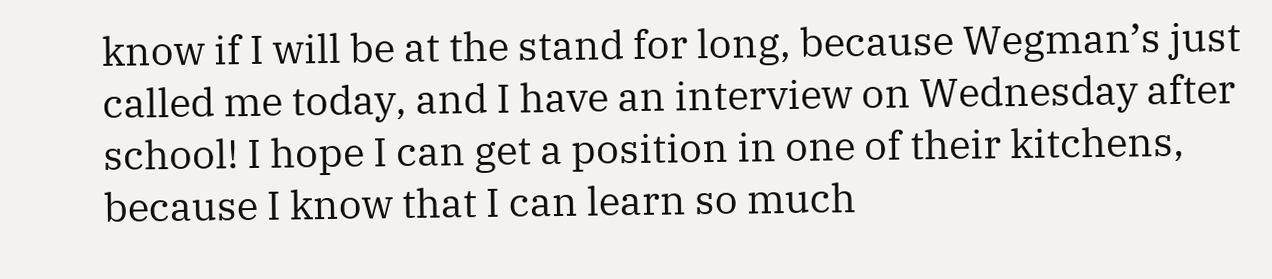know if I will be at the stand for long, because Wegman’s just called me today, and I have an interview on Wednesday after school! I hope I can get a position in one of their kitchens, because I know that I can learn so much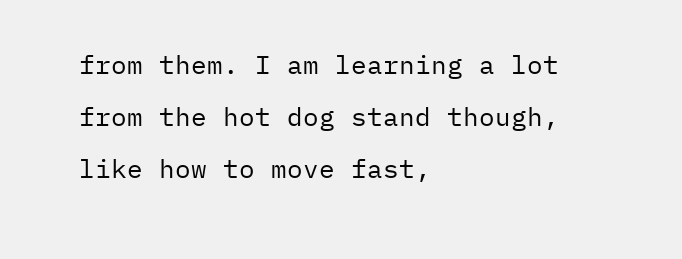from them. I am learning a lot from the hot dog stand though, like how to move fast,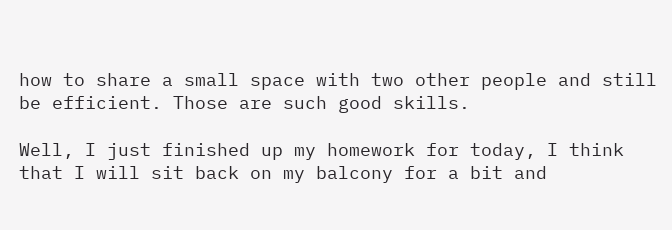how to share a small space with two other people and still be efficient. Those are such good skills.

Well, I just finished up my homework for today, I think that I will sit back on my balcony for a bit and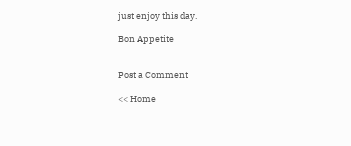just enjoy this day.

Bon Appetite


Post a Comment

<< Home